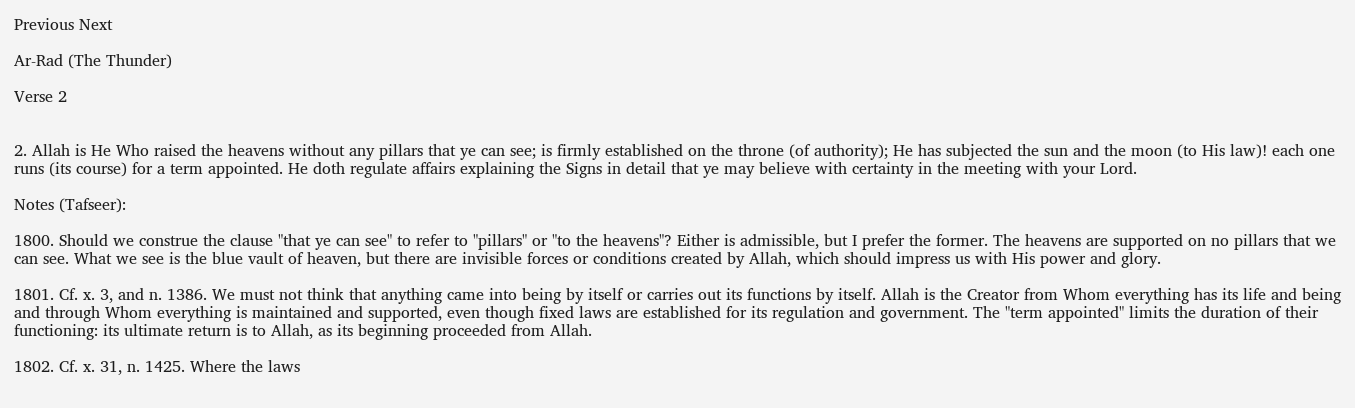Previous Next

Ar-Rad (The Thunder)

Verse 2


2. Allah is He Who raised the heavens without any pillars that ye can see; is firmly established on the throne (of authority); He has subjected the sun and the moon (to His law)! each one runs (its course) for a term appointed. He doth regulate affairs explaining the Signs in detail that ye may believe with certainty in the meeting with your Lord.

Notes (Tafseer):

1800. Should we construe the clause "that ye can see" to refer to "pillars" or "to the heavens"? Either is admissible, but I prefer the former. The heavens are supported on no pillars that we can see. What we see is the blue vault of heaven, but there are invisible forces or conditions created by Allah, which should impress us with His power and glory.

1801. Cf. x. 3, and n. 1386. We must not think that anything came into being by itself or carries out its functions by itself. Allah is the Creator from Whom everything has its life and being and through Whom everything is maintained and supported, even though fixed laws are established for its regulation and government. The "term appointed" limits the duration of their functioning: its ultimate return is to Allah, as its beginning proceeded from Allah.

1802. Cf. x. 31, n. 1425. Where the laws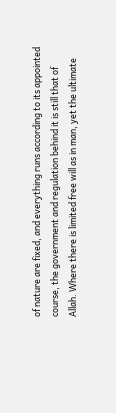of nature are fixed, and everything runs according to its appointed course, the government and regulation behind it is still that of Allah. Where there is limited free will as in man, yet the ultimate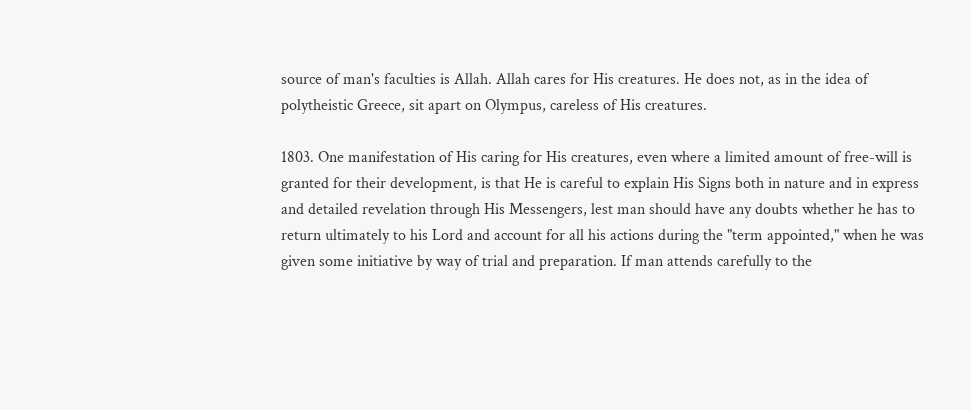source of man's faculties is Allah. Allah cares for His creatures. He does not, as in the idea of polytheistic Greece, sit apart on Olympus, careless of His creatures.

1803. One manifestation of His caring for His creatures, even where a limited amount of free-will is granted for their development, is that He is careful to explain His Signs both in nature and in express and detailed revelation through His Messengers, lest man should have any doubts whether he has to return ultimately to his Lord and account for all his actions during the "term appointed," when he was given some initiative by way of trial and preparation. If man attends carefully to the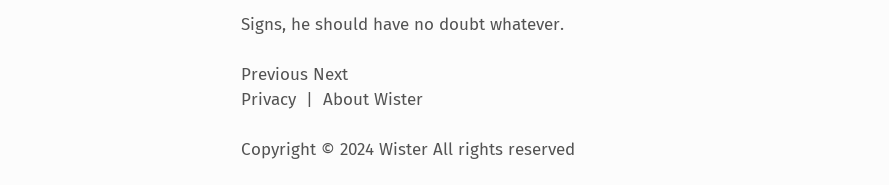Signs, he should have no doubt whatever.

Previous Next
Privacy  |  About Wister

Copyright © 2024 Wister All rights reserved